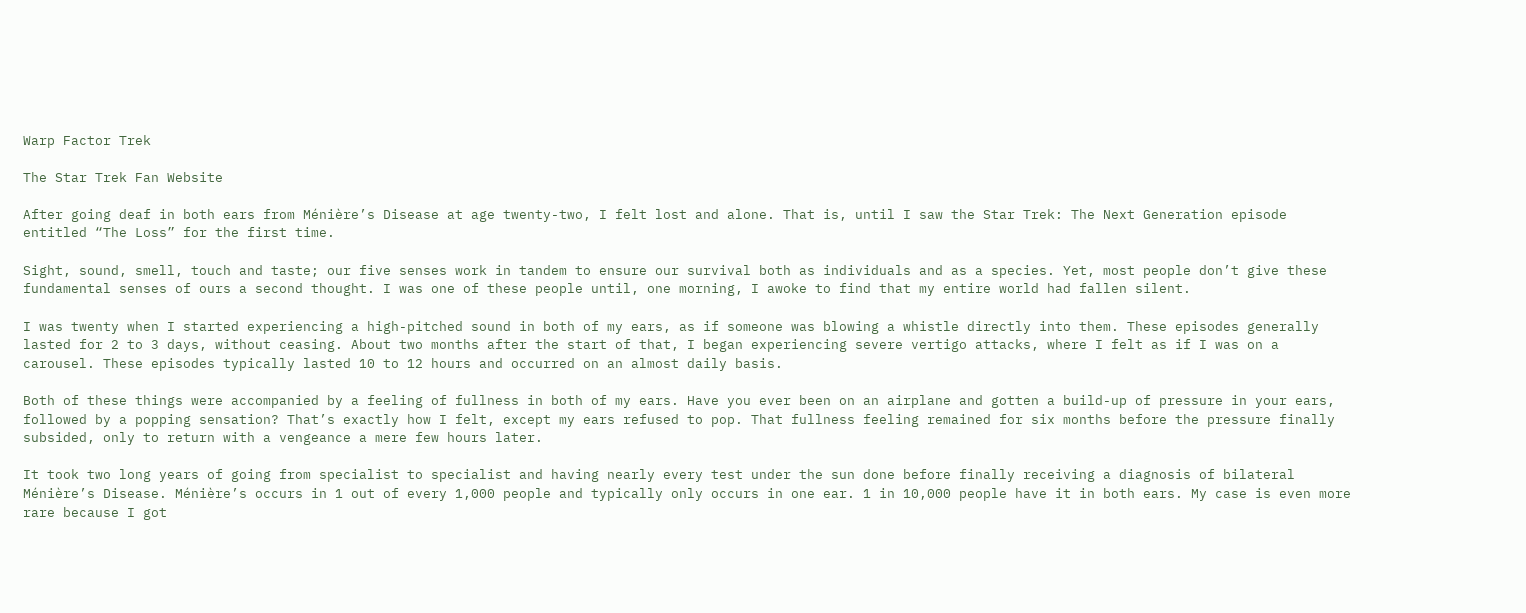Warp Factor Trek

The Star Trek Fan Website

After going deaf in both ears from Ménière’s Disease at age twenty-two, I felt lost and alone. That is, until I saw the Star Trek: The Next Generation episode entitled “The Loss” for the first time.

Sight, sound, smell, touch and taste; our five senses work in tandem to ensure our survival both as individuals and as a species. Yet, most people don’t give these fundamental senses of ours a second thought. I was one of these people until, one morning, I awoke to find that my entire world had fallen silent.

I was twenty when I started experiencing a high-pitched sound in both of my ears, as if someone was blowing a whistle directly into them. These episodes generally lasted for 2 to 3 days, without ceasing. About two months after the start of that, I began experiencing severe vertigo attacks, where I felt as if I was on a carousel. These episodes typically lasted 10 to 12 hours and occurred on an almost daily basis.

Both of these things were accompanied by a feeling of fullness in both of my ears. Have you ever been on an airplane and gotten a build-up of pressure in your ears, followed by a popping sensation? That’s exactly how I felt, except my ears refused to pop. That fullness feeling remained for six months before the pressure finally subsided, only to return with a vengeance a mere few hours later.

It took two long years of going from specialist to specialist and having nearly every test under the sun done before finally receiving a diagnosis of bilateral Ménière’s Disease. Ménière’s occurs in 1 out of every 1,000 people and typically only occurs in one ear. 1 in 10,000 people have it in both ears. My case is even more rare because I got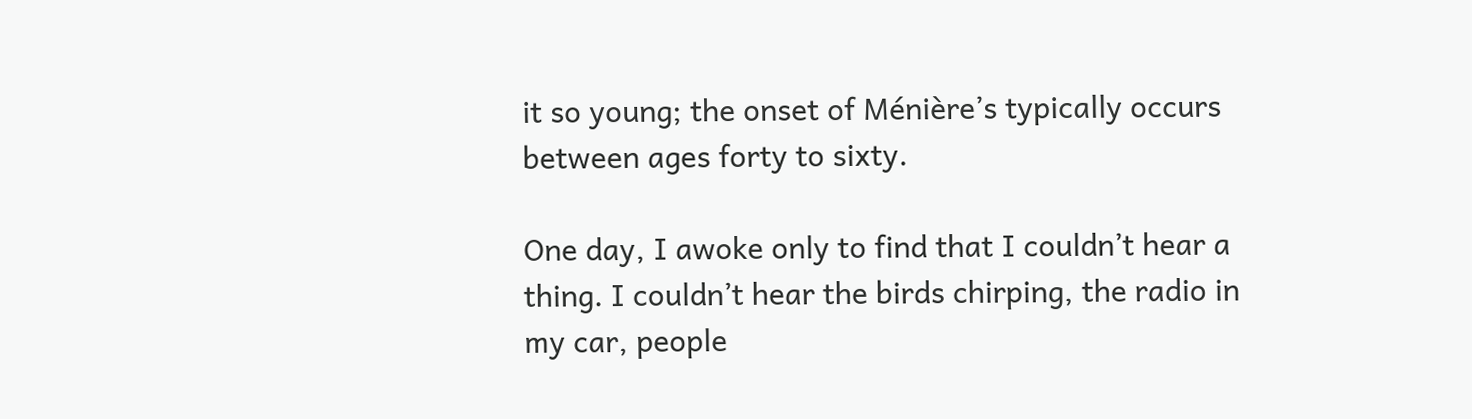it so young; the onset of Ménière’s typically occurs between ages forty to sixty.

One day, I awoke only to find that I couldn’t hear a thing. I couldn’t hear the birds chirping, the radio in my car, people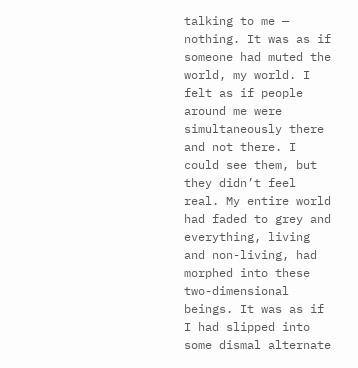talking to me — nothing. It was as if someone had muted the world, my world. I felt as if people around me were simultaneously there and not there. I could see them, but they didn’t feel real. My entire world had faded to grey and everything, living and non-living, had morphed into these two-dimensional beings. It was as if I had slipped into some dismal alternate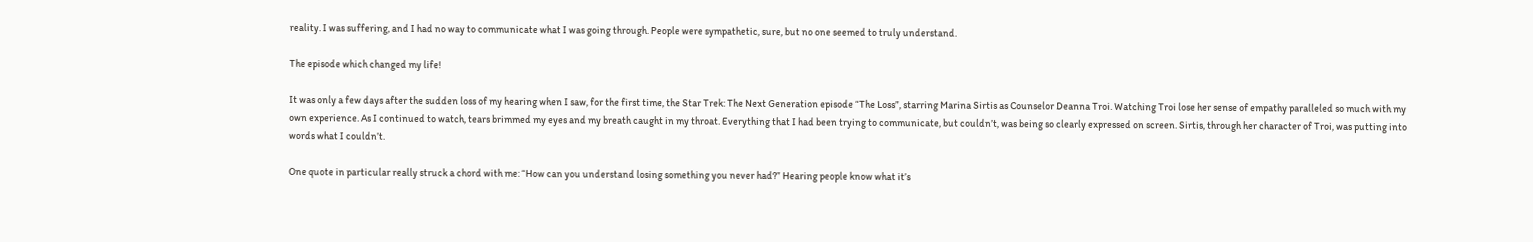reality. I was suffering, and I had no way to communicate what I was going through. People were sympathetic, sure, but no one seemed to truly understand.

The episode which changed my life!

It was only a few days after the sudden loss of my hearing when I saw, for the first time, the Star Trek: The Next Generation episode “The Loss”, starring Marina Sirtis as Counselor Deanna Troi. Watching Troi lose her sense of empathy paralleled so much with my own experience. As I continued to watch, tears brimmed my eyes and my breath caught in my throat. Everything that I had been trying to communicate, but couldn’t, was being so clearly expressed on screen. Sirtis, through her character of Troi, was putting into words what I couldn’t.

One quote in particular really struck a chord with me: “How can you understand losing something you never had?” Hearing people know what it’s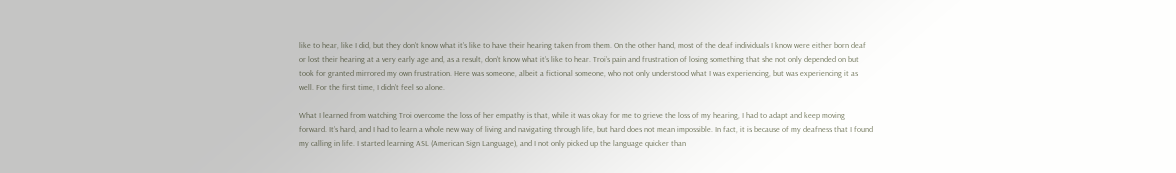like to hear, like I did, but they don’t know what it’s like to have their hearing taken from them. On the other hand, most of the deaf individuals I know were either born deaf or lost their hearing at a very early age and, as a result, don’t know what it’s like to hear. Troi’s pain and frustration of losing something that she not only depended on but took for granted mirrored my own frustration. Here was someone, albeit a fictional someone, who not only understood what I was experiencing, but was experiencing it as well. For the first time, I didn’t feel so alone.

What I learned from watching Troi overcome the loss of her empathy is that, while it was okay for me to grieve the loss of my hearing, I had to adapt and keep moving forward. It’s hard, and I had to learn a whole new way of living and navigating through life, but hard does not mean impossible. In fact, it is because of my deafness that I found my calling in life. I started learning ASL (American Sign Language), and I not only picked up the language quicker than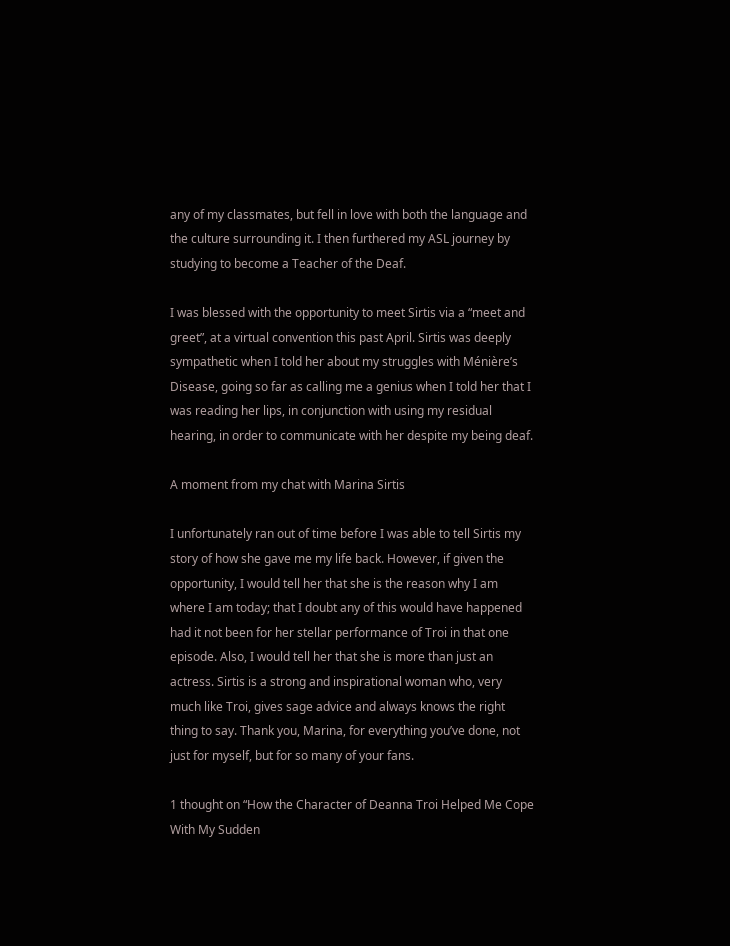any of my classmates, but fell in love with both the language and the culture surrounding it. I then furthered my ASL journey by studying to become a Teacher of the Deaf.

I was blessed with the opportunity to meet Sirtis via a “meet and greet”, at a virtual convention this past April. Sirtis was deeply sympathetic when I told her about my struggles with Ménière’s Disease, going so far as calling me a genius when I told her that I was reading her lips, in conjunction with using my residual hearing, in order to communicate with her despite my being deaf.

A moment from my chat with Marina Sirtis

I unfortunately ran out of time before I was able to tell Sirtis my story of how she gave me my life back. However, if given the opportunity, I would tell her that she is the reason why I am where I am today; that I doubt any of this would have happened had it not been for her stellar performance of Troi in that one episode. Also, I would tell her that she is more than just an actress. Sirtis is a strong and inspirational woman who, very much like Troi, gives sage advice and always knows the right thing to say. Thank you, Marina, for everything you’ve done, not just for myself, but for so many of your fans.

1 thought on “How the Character of Deanna Troi Helped Me Cope With My Sudden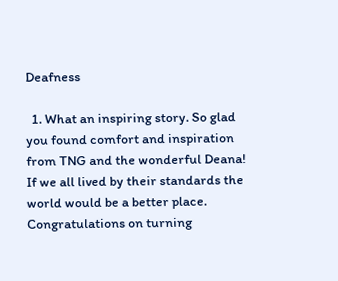Deafness

  1. What an inspiring story. So glad you found comfort and inspiration from TNG and the wonderful Deana! If we all lived by their standards the world would be a better place. Congratulations on turning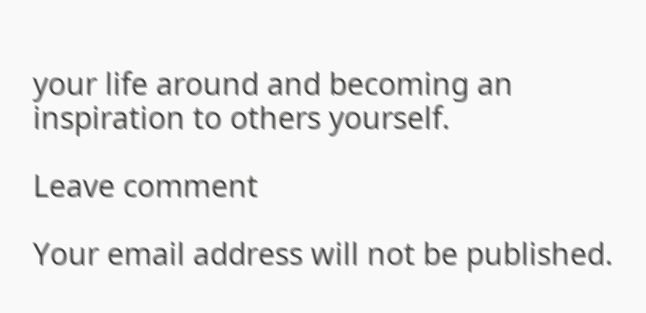your life around and becoming an inspiration to others yourself.

Leave comment

Your email address will not be published.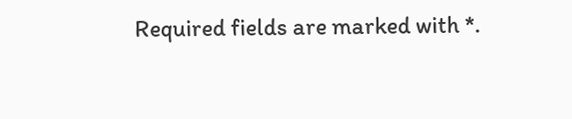Required fields are marked with *.